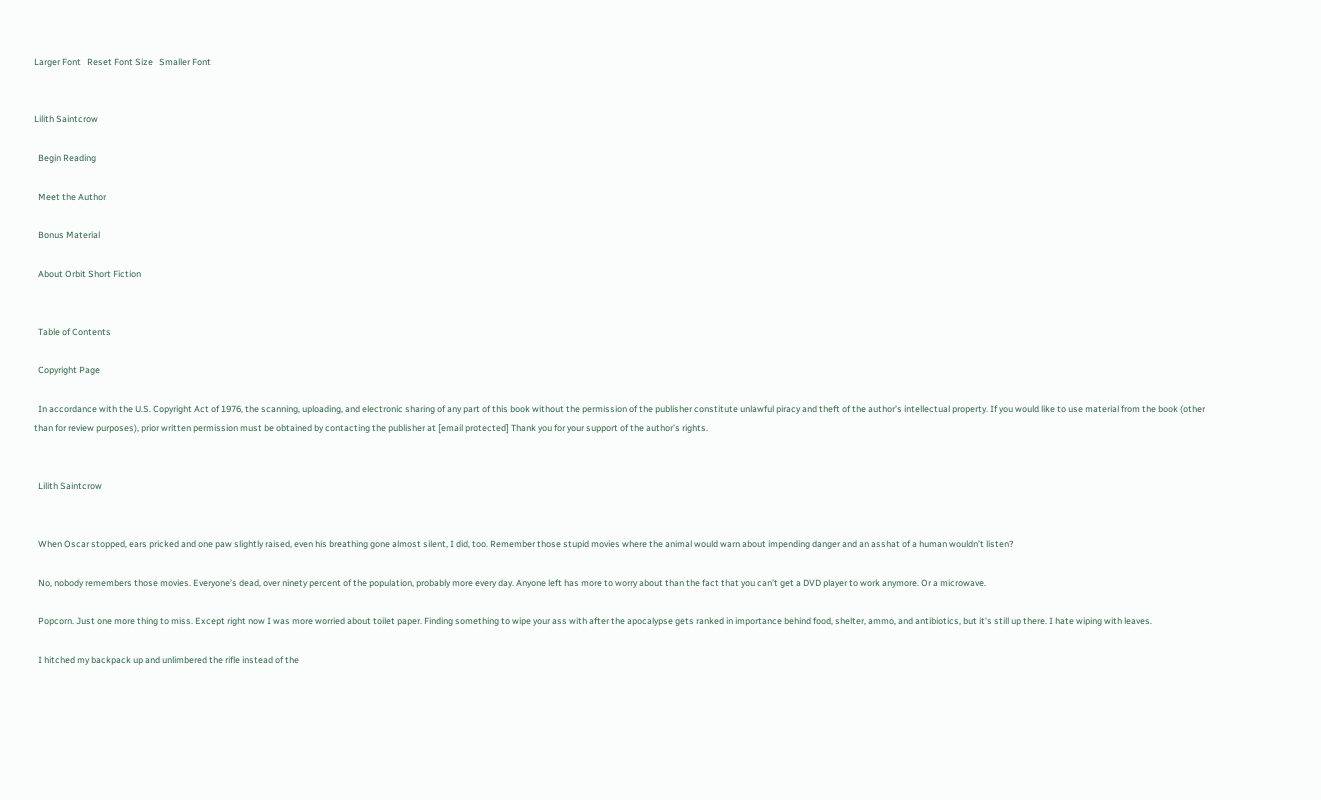Larger Font   Reset Font Size   Smaller Font


Lilith Saintcrow

  Begin Reading

  Meet the Author

  Bonus Material

  About Orbit Short Fiction


  Table of Contents

  Copyright Page

  In accordance with the U.S. Copyright Act of 1976, the scanning, uploading, and electronic sharing of any part of this book without the permission of the publisher constitute unlawful piracy and theft of the author’s intellectual property. If you would like to use material from the book (other than for review purposes), prior written permission must be obtained by contacting the publisher at [email protected] Thank you for your support of the author’s rights.


  Lilith Saintcrow


  When Oscar stopped, ears pricked and one paw slightly raised, even his breathing gone almost silent, I did, too. Remember those stupid movies where the animal would warn about impending danger and an asshat of a human wouldn’t listen?

  No, nobody remembers those movies. Everyone’s dead, over ninety percent of the population, probably more every day. Anyone left has more to worry about than the fact that you can’t get a DVD player to work anymore. Or a microwave.

  Popcorn. Just one more thing to miss. Except right now I was more worried about toilet paper. Finding something to wipe your ass with after the apocalypse gets ranked in importance behind food, shelter, ammo, and antibiotics, but it’s still up there. I hate wiping with leaves.

  I hitched my backpack up and unlimbered the rifle instead of the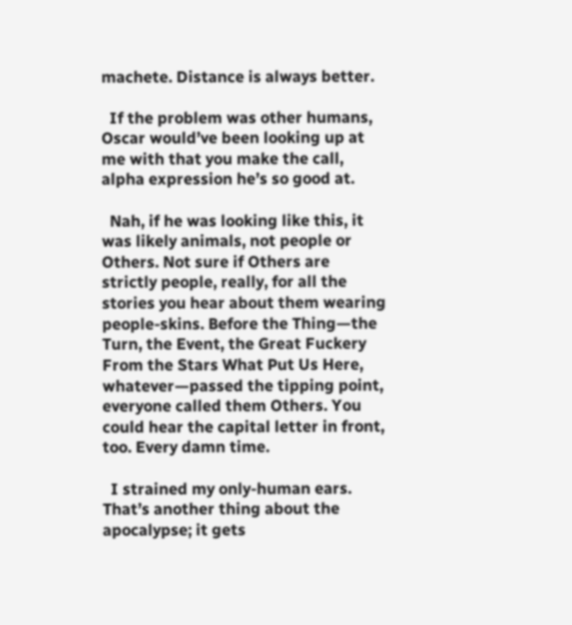machete. Distance is always better.

  If the problem was other humans, Oscar would’ve been looking up at me with that you make the call, alpha expression he’s so good at.

  Nah, if he was looking like this, it was likely animals, not people or Others. Not sure if Others are strictly people, really, for all the stories you hear about them wearing people-skins. Before the Thing—the Turn, the Event, the Great Fuckery From the Stars What Put Us Here, whatever—passed the tipping point, everyone called them Others. You could hear the capital letter in front, too. Every damn time.

  I strained my only-human ears. That’s another thing about the apocalypse; it gets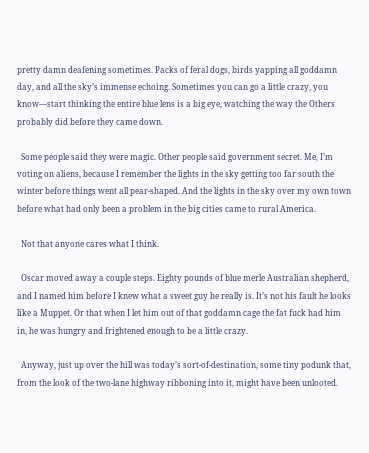pretty damn deafening sometimes. Packs of feral dogs, birds yapping all goddamn day, and all the sky’s immense echoing. Sometimes you can go a little crazy, you know—start thinking the entire blue lens is a big eye, watching the way the Others probably did before they came down.

  Some people said they were magic. Other people said government secret. Me, I’m voting on aliens, because I remember the lights in the sky getting too far south the winter before things went all pear-shaped. And the lights in the sky over my own town before what had only been a problem in the big cities came to rural America.

  Not that anyone cares what I think.

  Oscar moved away a couple steps. Eighty pounds of blue merle Australian shepherd, and I named him before I knew what a sweet guy he really is. It’s not his fault he looks like a Muppet. Or that when I let him out of that goddamn cage the fat fuck had him in, he was hungry and frightened enough to be a little crazy.

  Anyway, just up over the hill was today’s sort-of-destination, some tiny podunk that, from the look of the two-lane highway ribboning into it, might have been unlooted.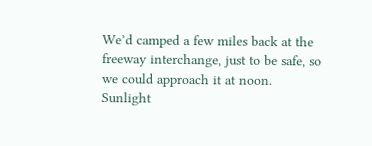We’d camped a few miles back at the freeway interchange, just to be safe, so we could approach it at noon. Sunlight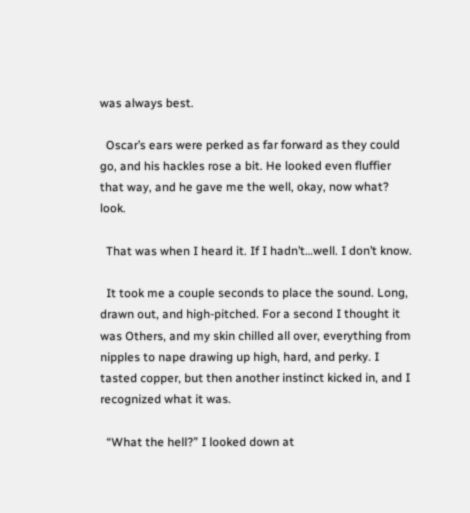was always best.

  Oscar’s ears were perked as far forward as they could go, and his hackles rose a bit. He looked even fluffier that way, and he gave me the well, okay, now what? look.

  That was when I heard it. If I hadn’t…well. I don’t know.

  It took me a couple seconds to place the sound. Long, drawn out, and high-pitched. For a second I thought it was Others, and my skin chilled all over, everything from nipples to nape drawing up high, hard, and perky. I tasted copper, but then another instinct kicked in, and I recognized what it was.

  “What the hell?” I looked down at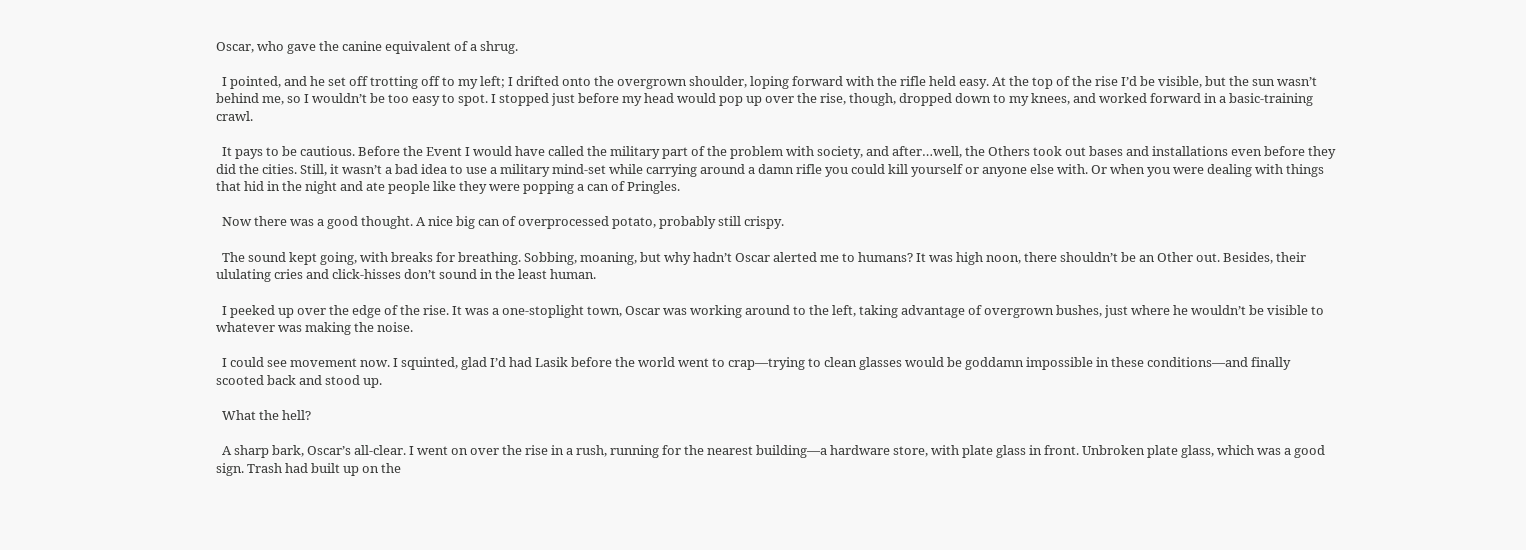Oscar, who gave the canine equivalent of a shrug.

  I pointed, and he set off trotting off to my left; I drifted onto the overgrown shoulder, loping forward with the rifle held easy. At the top of the rise I’d be visible, but the sun wasn’t behind me, so I wouldn’t be too easy to spot. I stopped just before my head would pop up over the rise, though, dropped down to my knees, and worked forward in a basic-training crawl.

  It pays to be cautious. Before the Event I would have called the military part of the problem with society, and after…well, the Others took out bases and installations even before they did the cities. Still, it wasn’t a bad idea to use a military mind-set while carrying around a damn rifle you could kill yourself or anyone else with. Or when you were dealing with things that hid in the night and ate people like they were popping a can of Pringles.

  Now there was a good thought. A nice big can of overprocessed potato, probably still crispy.

  The sound kept going, with breaks for breathing. Sobbing, moaning, but why hadn’t Oscar alerted me to humans? It was high noon, there shouldn’t be an Other out. Besides, their ululating cries and click-hisses don’t sound in the least human.

  I peeked up over the edge of the rise. It was a one-stoplight town, Oscar was working around to the left, taking advantage of overgrown bushes, just where he wouldn’t be visible to whatever was making the noise.

  I could see movement now. I squinted, glad I’d had Lasik before the world went to crap—trying to clean glasses would be goddamn impossible in these conditions—and finally scooted back and stood up.

  What the hell?

  A sharp bark, Oscar’s all-clear. I went on over the rise in a rush, running for the nearest building—a hardware store, with plate glass in front. Unbroken plate glass, which was a good sign. Trash had built up on the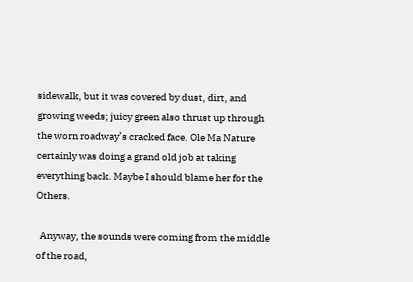sidewalk, but it was covered by dust, dirt, and growing weeds; juicy green also thrust up through the worn roadway’s cracked face. Ole Ma Nature certainly was doing a grand old job at taking everything back. Maybe I should blame her for the Others.

  Anyway, the sounds were coming from the middle of the road,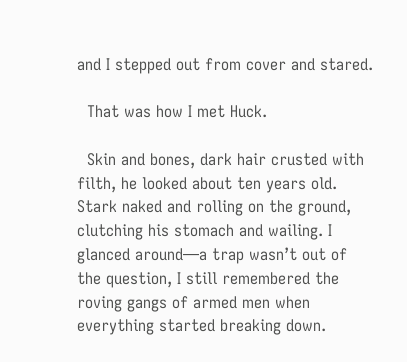and I stepped out from cover and stared.

  That was how I met Huck.

  Skin and bones, dark hair crusted with filth, he looked about ten years old. Stark naked and rolling on the ground, clutching his stomach and wailing. I glanced around—a trap wasn’t out of the question, I still remembered the roving gangs of armed men when everything started breaking down.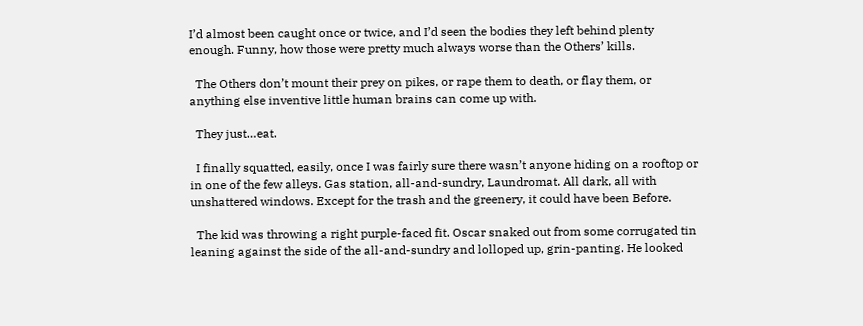I’d almost been caught once or twice, and I’d seen the bodies they left behind plenty enough. Funny, how those were pretty much always worse than the Others’ kills.

  The Others don’t mount their prey on pikes, or rape them to death, or flay them, or anything else inventive little human brains can come up with.

  They just…eat.

  I finally squatted, easily, once I was fairly sure there wasn’t anyone hiding on a rooftop or in one of the few alleys. Gas station, all-and-sundry, Laundromat. All dark, all with unshattered windows. Except for the trash and the greenery, it could have been Before.

  The kid was throwing a right purple-faced fit. Oscar snaked out from some corrugated tin leaning against the side of the all-and-sundry and lolloped up, grin-panting. He looked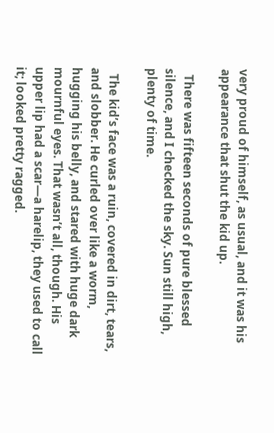very proud of himself, as usual, and it was his appearance that shut the kid up.

  There was fifteen seconds of pure blessed silence, and I checked the sky. Sun still high, plenty of time.

  The kid’s face was a ruin, covered in dirt, tears, and slobber. He curled over like a worm, hugging his belly, and stared with huge dark mournful eyes. That wasn’t all, though. His upper lip had a scar—a harelip, they used to call it; looked pretty ragged.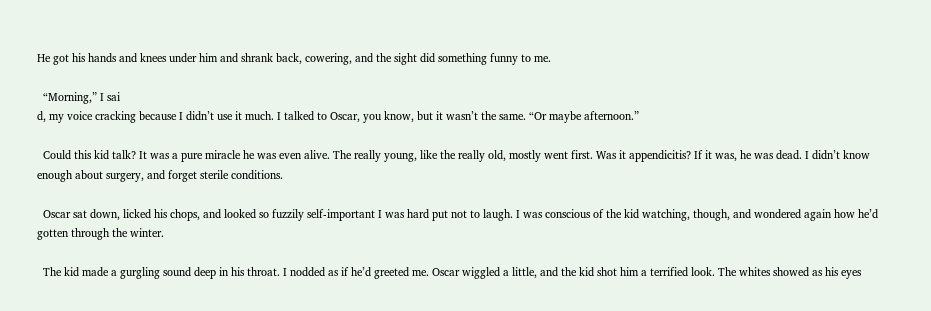He got his hands and knees under him and shrank back, cowering, and the sight did something funny to me.

  “Morning,” I sai
d, my voice cracking because I didn’t use it much. I talked to Oscar, you know, but it wasn’t the same. “Or maybe afternoon.”

  Could this kid talk? It was a pure miracle he was even alive. The really young, like the really old, mostly went first. Was it appendicitis? If it was, he was dead. I didn’t know enough about surgery, and forget sterile conditions.

  Oscar sat down, licked his chops, and looked so fuzzily self-important I was hard put not to laugh. I was conscious of the kid watching, though, and wondered again how he’d gotten through the winter.

  The kid made a gurgling sound deep in his throat. I nodded as if he’d greeted me. Oscar wiggled a little, and the kid shot him a terrified look. The whites showed as his eyes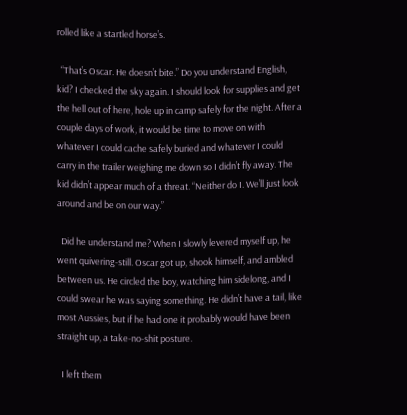rolled like a startled horse’s.

  “That’s Oscar. He doesn’t bite.” Do you understand English, kid? I checked the sky again. I should look for supplies and get the hell out of here, hole up in camp safely for the night. After a couple days of work, it would be time to move on with whatever I could cache safely buried and whatever I could carry in the trailer weighing me down so I didn’t fly away. The kid didn’t appear much of a threat. “Neither do I. We’ll just look around and be on our way.”

  Did he understand me? When I slowly levered myself up, he went quivering-still. Oscar got up, shook himself, and ambled between us. He circled the boy, watching him sidelong, and I could swear he was saying something. He didn’t have a tail, like most Aussies, but if he had one it probably would have been straight up, a take-no-shit posture.

  I left them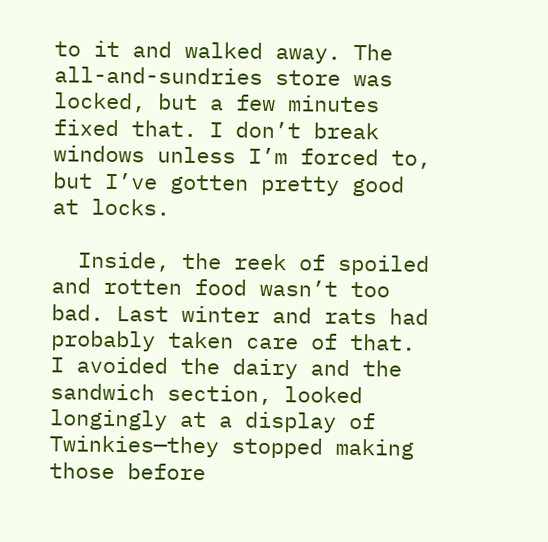to it and walked away. The all-and-sundries store was locked, but a few minutes fixed that. I don’t break windows unless I’m forced to, but I’ve gotten pretty good at locks.

  Inside, the reek of spoiled and rotten food wasn’t too bad. Last winter and rats had probably taken care of that. I avoided the dairy and the sandwich section, looked longingly at a display of Twinkies—they stopped making those before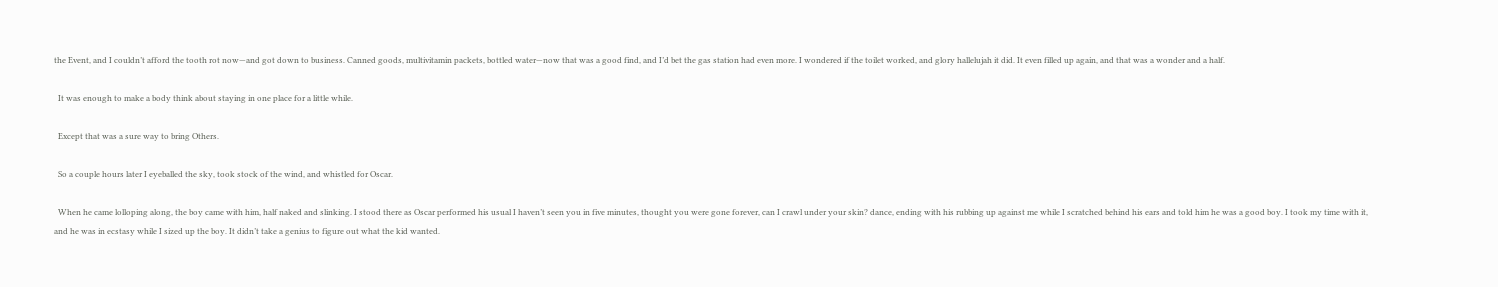the Event, and I couldn’t afford the tooth rot now—and got down to business. Canned goods, multivitamin packets, bottled water—now that was a good find, and I’d bet the gas station had even more. I wondered if the toilet worked, and glory hallelujah it did. It even filled up again, and that was a wonder and a half.

  It was enough to make a body think about staying in one place for a little while.

  Except that was a sure way to bring Others.

  So a couple hours later I eyeballed the sky, took stock of the wind, and whistled for Oscar.

  When he came lolloping along, the boy came with him, half naked and slinking. I stood there as Oscar performed his usual I haven’t seen you in five minutes, thought you were gone forever, can I crawl under your skin? dance, ending with his rubbing up against me while I scratched behind his ears and told him he was a good boy. I took my time with it, and he was in ecstasy while I sized up the boy. It didn’t take a genius to figure out what the kid wanted.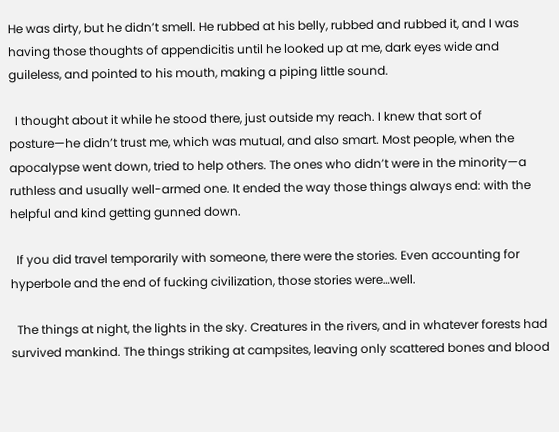He was dirty, but he didn’t smell. He rubbed at his belly, rubbed and rubbed it, and I was having those thoughts of appendicitis until he looked up at me, dark eyes wide and guileless, and pointed to his mouth, making a piping little sound.

  I thought about it while he stood there, just outside my reach. I knew that sort of posture—he didn’t trust me, which was mutual, and also smart. Most people, when the apocalypse went down, tried to help others. The ones who didn’t were in the minority—a ruthless and usually well-armed one. It ended the way those things always end: with the helpful and kind getting gunned down.

  If you did travel temporarily with someone, there were the stories. Even accounting for hyperbole and the end of fucking civilization, those stories were…well.

  The things at night, the lights in the sky. Creatures in the rivers, and in whatever forests had survived mankind. The things striking at campsites, leaving only scattered bones and blood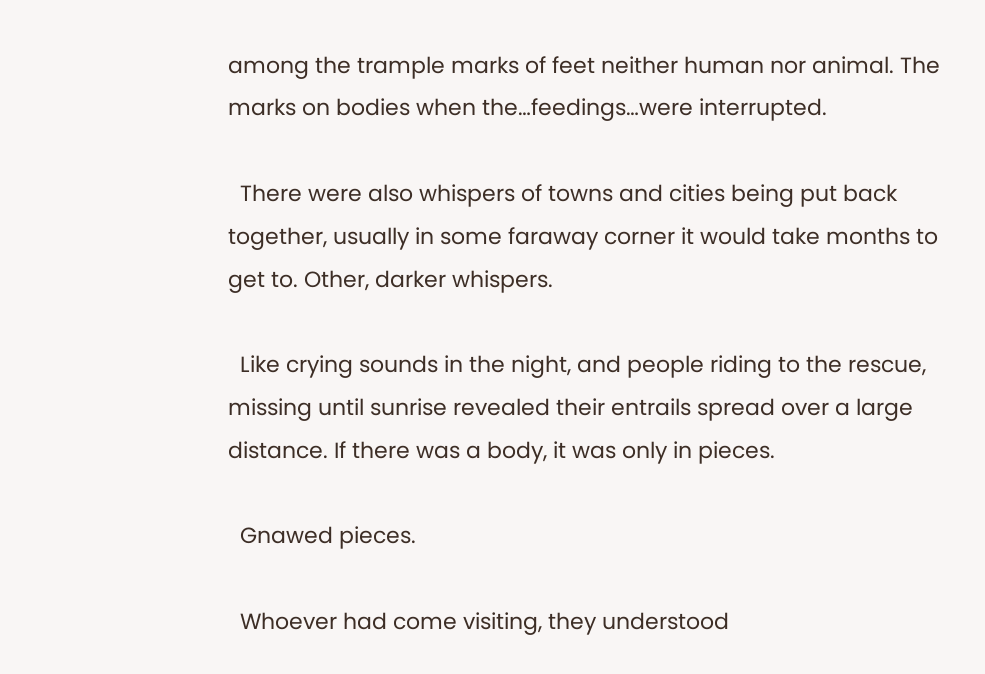among the trample marks of feet neither human nor animal. The marks on bodies when the…feedings…were interrupted.

  There were also whispers of towns and cities being put back together, usually in some faraway corner it would take months to get to. Other, darker whispers.

  Like crying sounds in the night, and people riding to the rescue, missing until sunrise revealed their entrails spread over a large distance. If there was a body, it was only in pieces.

  Gnawed pieces.

  Whoever had come visiting, they understood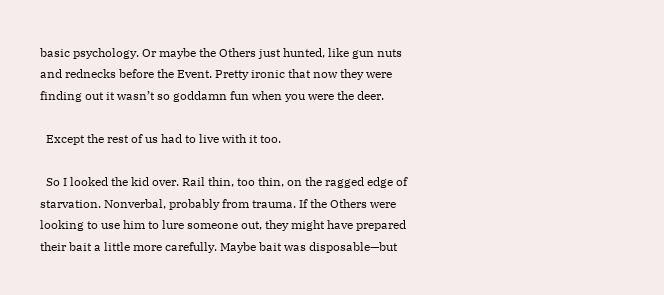basic psychology. Or maybe the Others just hunted, like gun nuts and rednecks before the Event. Pretty ironic that now they were finding out it wasn’t so goddamn fun when you were the deer.

  Except the rest of us had to live with it too.

  So I looked the kid over. Rail thin, too thin, on the ragged edge of starvation. Nonverbal, probably from trauma. If the Others were looking to use him to lure someone out, they might have prepared their bait a little more carefully. Maybe bait was disposable—but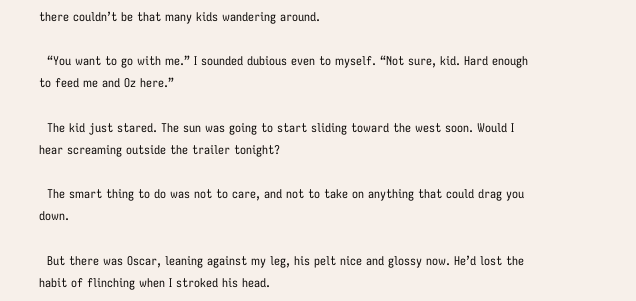there couldn’t be that many kids wandering around.

  “You want to go with me.” I sounded dubious even to myself. “Not sure, kid. Hard enough to feed me and Oz here.”

  The kid just stared. The sun was going to start sliding toward the west soon. Would I hear screaming outside the trailer tonight?

  The smart thing to do was not to care, and not to take on anything that could drag you down.

  But there was Oscar, leaning against my leg, his pelt nice and glossy now. He’d lost the habit of flinching when I stroked his head.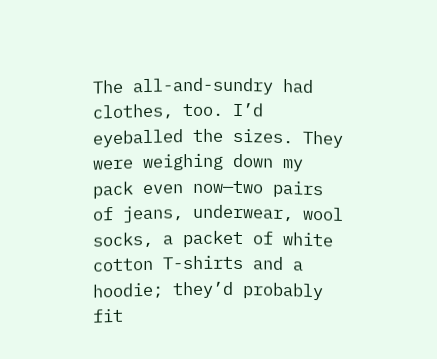The all-and-sundry had clothes, too. I’d eyeballed the sizes. They were weighing down my pack even now—two pairs of jeans, underwear, wool socks, a packet of white cotton T-shirts and a hoodie; they’d probably fit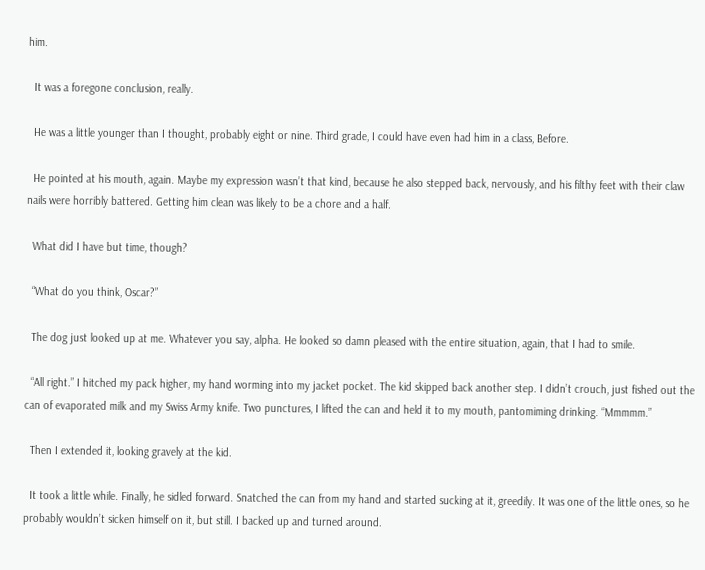him.

  It was a foregone conclusion, really.

  He was a little younger than I thought, probably eight or nine. Third grade, I could have even had him in a class, Before.

  He pointed at his mouth, again. Maybe my expression wasn’t that kind, because he also stepped back, nervously, and his filthy feet with their claw nails were horribly battered. Getting him clean was likely to be a chore and a half.

  What did I have but time, though?

  “What do you think, Oscar?”

  The dog just looked up at me. Whatever you say, alpha. He looked so damn pleased with the entire situation, again, that I had to smile.

  “All right.” I hitched my pack higher, my hand worming into my jacket pocket. The kid skipped back another step. I didn’t crouch, just fished out the can of evaporated milk and my Swiss Army knife. Two punctures, I lifted the can and held it to my mouth, pantomiming drinking. “Mmmmm.”

  Then I extended it, looking gravely at the kid.

  It took a little while. Finally, he sidled forward. Snatched the can from my hand and started sucking at it, greedily. It was one of the little ones, so he probably wouldn’t sicken himself on it, but still. I backed up and turned around.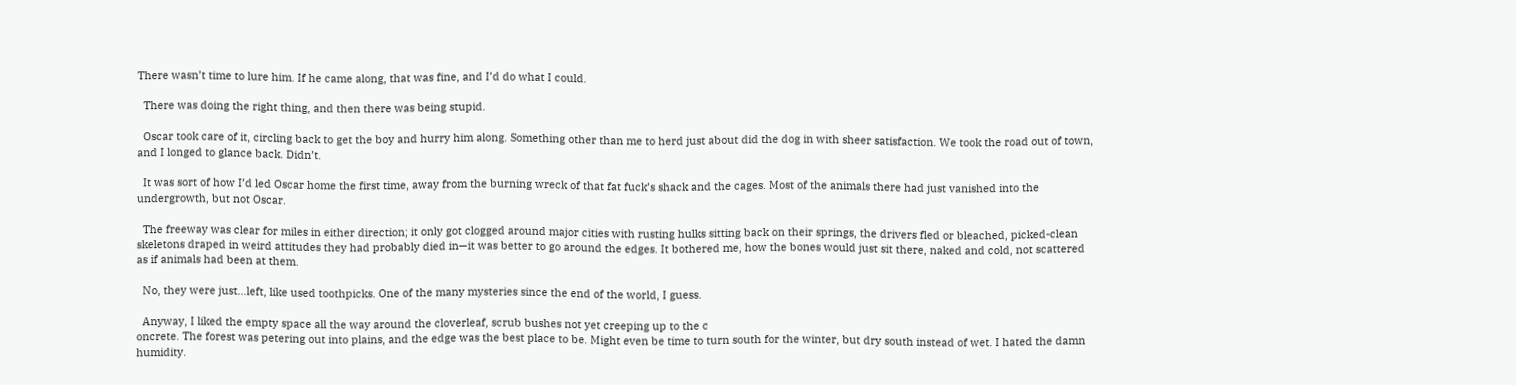There wasn’t time to lure him. If he came along, that was fine, and I’d do what I could.

  There was doing the right thing, and then there was being stupid.

  Oscar took care of it, circling back to get the boy and hurry him along. Something other than me to herd just about did the dog in with sheer satisfaction. We took the road out of town, and I longed to glance back. Didn’t.

  It was sort of how I’d led Oscar home the first time, away from the burning wreck of that fat fuck’s shack and the cages. Most of the animals there had just vanished into the undergrowth, but not Oscar.

  The freeway was clear for miles in either direction; it only got clogged around major cities with rusting hulks sitting back on their springs, the drivers fled or bleached, picked-clean skeletons draped in weird attitudes they had probably died in—it was better to go around the edges. It bothered me, how the bones would just sit there, naked and cold, not scattered as if animals had been at them.

  No, they were just…left, like used toothpicks. One of the many mysteries since the end of the world, I guess.

  Anyway, I liked the empty space all the way around the cloverleaf, scrub bushes not yet creeping up to the c
oncrete. The forest was petering out into plains, and the edge was the best place to be. Might even be time to turn south for the winter, but dry south instead of wet. I hated the damn humidity.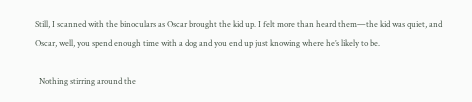Still, I scanned with the binoculars as Oscar brought the kid up. I felt more than heard them—the kid was quiet, and Oscar, well, you spend enough time with a dog and you end up just knowing where he’s likely to be.

  Nothing stirring around the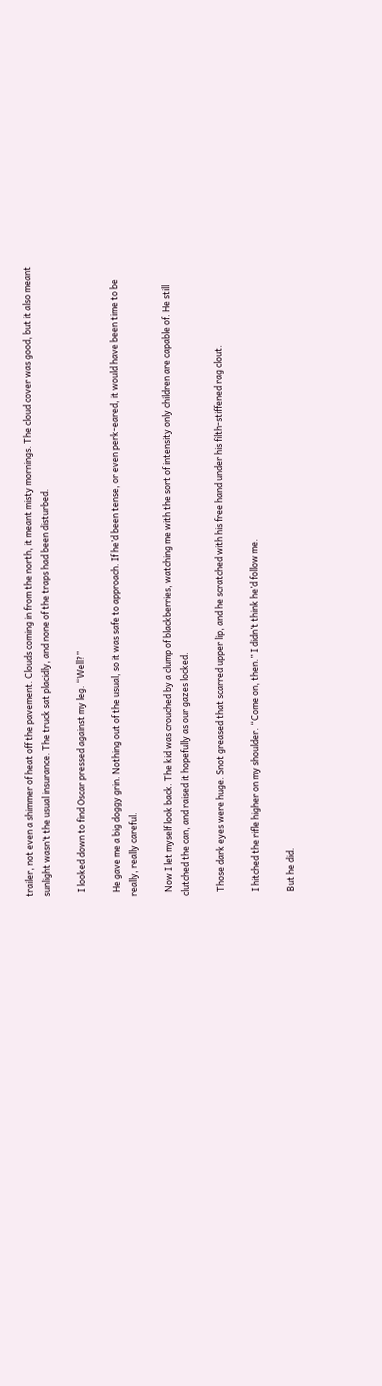trailer, not even a shimmer of heat off the pavement. Clouds coming in from the north, it meant misty mornings. The cloud cover was good, but it also meant sunlight wasn’t the usual insurance. The truck sat placidly, and none of the traps had been disturbed.

  I looked down to find Oscar pressed against my leg. “Well?”

  He gave me a big doggy grin. Nothing out of the usual, so it was safe to approach. If he’d been tense, or even perk-eared, it would have been time to be really, really careful.

  Now I let myself look back. The kid was crouched by a clump of blackberries, watching me with the sort of intensity only children are capable of. He still clutched the can, and raised it hopefully as our gazes locked.

  Those dark eyes were huge. Snot greased that scarred upper lip, and he scratched with his free hand under his filth-stiffened rag clout.

  I hitched the rifle higher on my shoulder. “Come on, then.” I didn’t think he’d follow me.

  But he did.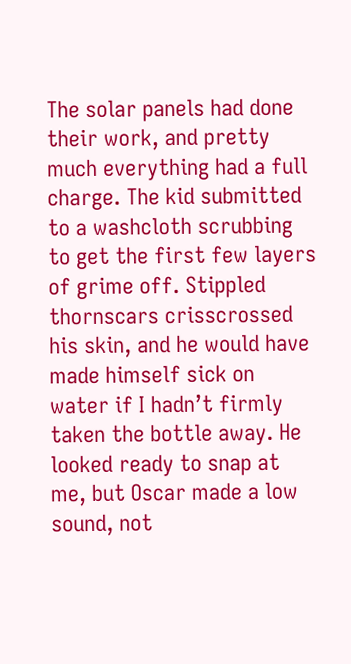The solar panels had done their work, and pretty much everything had a full charge. The kid submitted to a washcloth scrubbing to get the first few layers of grime off. Stippled thornscars crisscrossed his skin, and he would have made himself sick on water if I hadn’t firmly taken the bottle away. He looked ready to snap at me, but Oscar made a low sound, not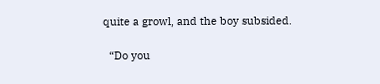quite a growl, and the boy subsided.

  “Do you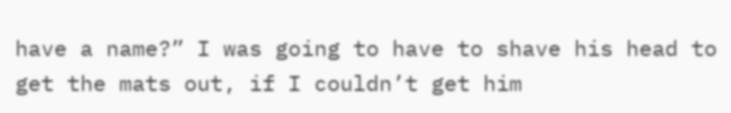have a name?” I was going to have to shave his head to get the mats out, if I couldn’t get him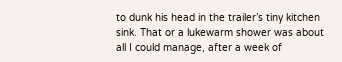to dunk his head in the trailer’s tiny kitchen sink. That or a lukewarm shower was about all I could manage, after a week of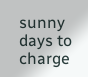sunny days to charge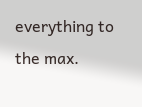everything to the max.